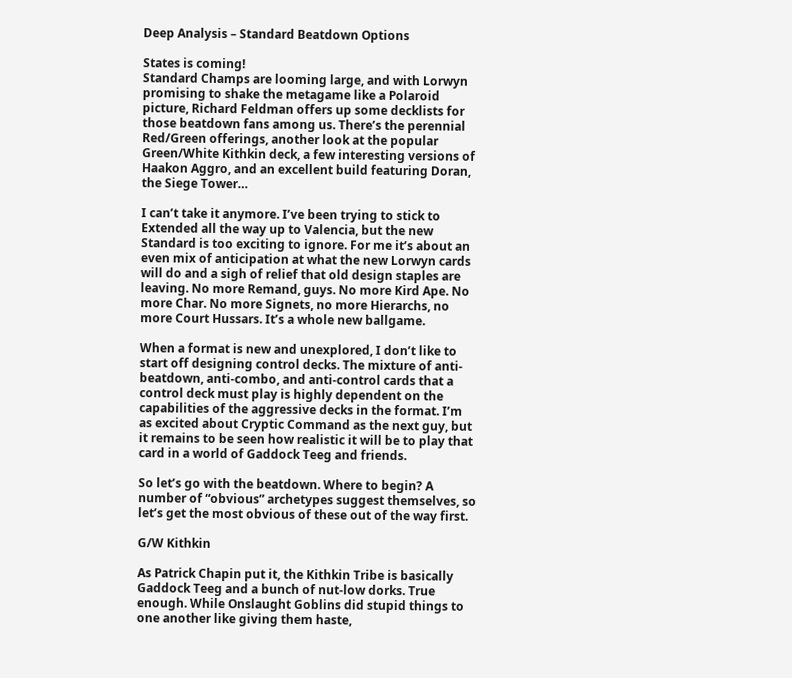Deep Analysis – Standard Beatdown Options

States is coming!
Standard Champs are looming large, and with Lorwyn promising to shake the metagame like a Polaroid picture, Richard Feldman offers up some decklists for those beatdown fans among us. There’s the perennial Red/Green offerings, another look at the popular Green/White Kithkin deck, a few interesting versions of Haakon Aggro, and an excellent build featuring Doran, the Siege Tower…

I can’t take it anymore. I’ve been trying to stick to Extended all the way up to Valencia, but the new Standard is too exciting to ignore. For me it’s about an even mix of anticipation at what the new Lorwyn cards will do and a sigh of relief that old design staples are leaving. No more Remand, guys. No more Kird Ape. No more Char. No more Signets, no more Hierarchs, no more Court Hussars. It’s a whole new ballgame.

When a format is new and unexplored, I don’t like to start off designing control decks. The mixture of anti-beatdown, anti-combo, and anti-control cards that a control deck must play is highly dependent on the capabilities of the aggressive decks in the format. I’m as excited about Cryptic Command as the next guy, but it remains to be seen how realistic it will be to play that card in a world of Gaddock Teeg and friends.

So let’s go with the beatdown. Where to begin? A number of “obvious” archetypes suggest themselves, so let’s get the most obvious of these out of the way first.

G/W Kithkin

As Patrick Chapin put it, the Kithkin Tribe is basically Gaddock Teeg and a bunch of nut-low dorks. True enough. While Onslaught Goblins did stupid things to one another like giving them haste,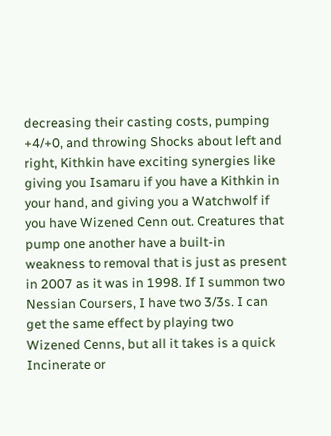decreasing their casting costs, pumping +4/+0, and throwing Shocks about left and right, Kithkin have exciting synergies like giving you Isamaru if you have a Kithkin in your hand, and giving you a Watchwolf if you have Wizened Cenn out. Creatures that pump one another have a built-in weakness to removal that is just as present in 2007 as it was in 1998. If I summon two Nessian Coursers, I have two 3/3s. I can get the same effect by playing two Wizened Cenns, but all it takes is a quick Incinerate or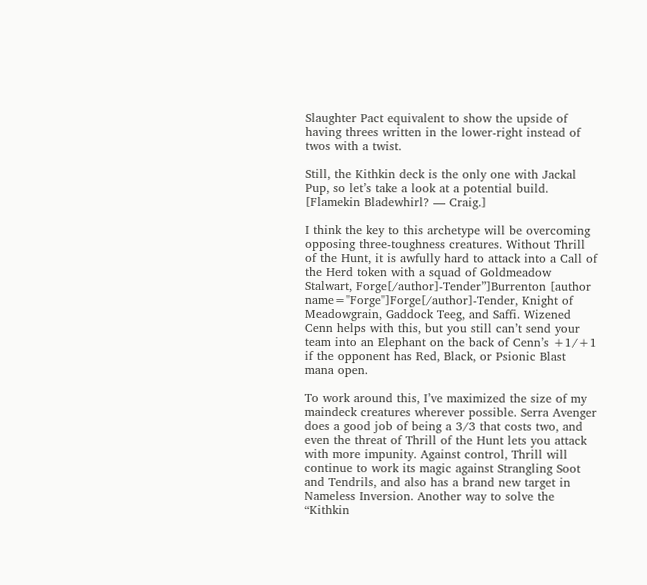Slaughter Pact equivalent to show the upside of having threes written in the lower-right instead of twos with a twist.

Still, the Kithkin deck is the only one with Jackal Pup, so let’s take a look at a potential build. [Flamekin Bladewhirl? — Craig.]

I think the key to this archetype will be overcoming opposing three-toughness creatures. Without Thrill of the Hunt, it is awfully hard to attack into a Call of the Herd token with a squad of Goldmeadow Stalwart, Forge[/author]-Tender”]Burrenton [author name="Forge"]Forge[/author]-Tender, Knight of Meadowgrain, Gaddock Teeg, and Saffi. Wizened Cenn helps with this, but you still can’t send your team into an Elephant on the back of Cenn’s +1/+1 if the opponent has Red, Black, or Psionic Blast mana open.

To work around this, I’ve maximized the size of my maindeck creatures wherever possible. Serra Avenger does a good job of being a 3/3 that costs two, and even the threat of Thrill of the Hunt lets you attack with more impunity. Against control, Thrill will continue to work its magic against Strangling Soot and Tendrils, and also has a brand new target in Nameless Inversion. Another way to solve the “Kithkin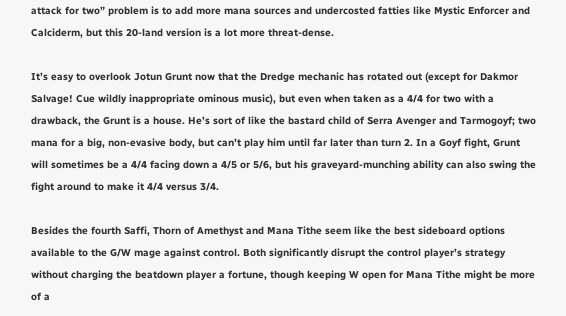attack for two” problem is to add more mana sources and undercosted fatties like Mystic Enforcer and Calciderm, but this 20-land version is a lot more threat-dense.

It’s easy to overlook Jotun Grunt now that the Dredge mechanic has rotated out (except for Dakmor Salvage! Cue wildly inappropriate ominous music), but even when taken as a 4/4 for two with a drawback, the Grunt is a house. He’s sort of like the bastard child of Serra Avenger and Tarmogoyf; two mana for a big, non-evasive body, but can’t play him until far later than turn 2. In a Goyf fight, Grunt will sometimes be a 4/4 facing down a 4/5 or 5/6, but his graveyard-munching ability can also swing the fight around to make it 4/4 versus 3/4.

Besides the fourth Saffi, Thorn of Amethyst and Mana Tithe seem like the best sideboard options available to the G/W mage against control. Both significantly disrupt the control player’s strategy without charging the beatdown player a fortune, though keeping W open for Mana Tithe might be more of a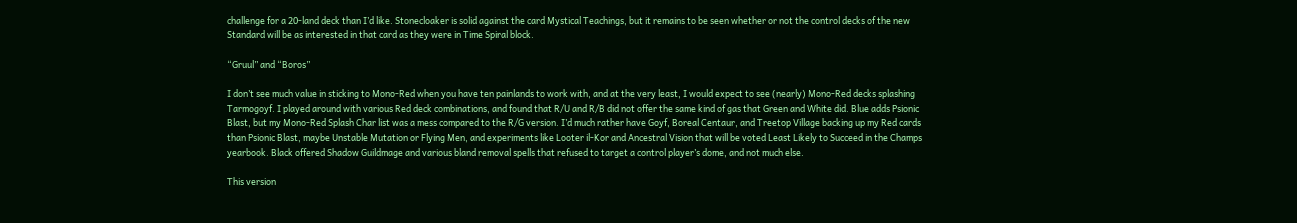challenge for a 20-land deck than I’d like. Stonecloaker is solid against the card Mystical Teachings, but it remains to be seen whether or not the control decks of the new Standard will be as interested in that card as they were in Time Spiral block.

“Gruul” and “Boros”

I don’t see much value in sticking to Mono-Red when you have ten painlands to work with, and at the very least, I would expect to see (nearly) Mono-Red decks splashing Tarmogoyf. I played around with various Red deck combinations, and found that R/U and R/B did not offer the same kind of gas that Green and White did. Blue adds Psionic Blast, but my Mono-Red Splash Char list was a mess compared to the R/G version. I’d much rather have Goyf, Boreal Centaur, and Treetop Village backing up my Red cards than Psionic Blast, maybe Unstable Mutation or Flying Men, and experiments like Looter il-Kor and Ancestral Vision that will be voted Least Likely to Succeed in the Champs yearbook. Black offered Shadow Guildmage and various bland removal spells that refused to target a control player’s dome, and not much else.

This version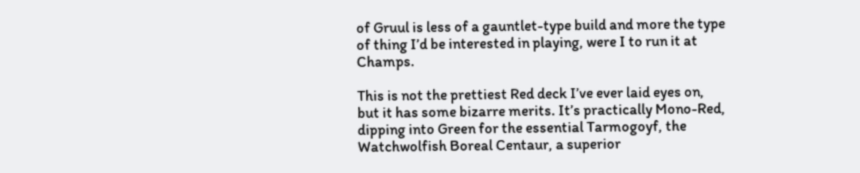of Gruul is less of a gauntlet-type build and more the type of thing I’d be interested in playing, were I to run it at Champs.

This is not the prettiest Red deck I’ve ever laid eyes on, but it has some bizarre merits. It’s practically Mono-Red, dipping into Green for the essential Tarmogoyf, the Watchwolfish Boreal Centaur, a superior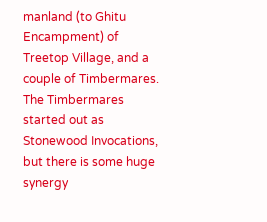manland (to Ghitu Encampment) of Treetop Village, and a couple of Timbermares. The Timbermares started out as Stonewood Invocations, but there is some huge synergy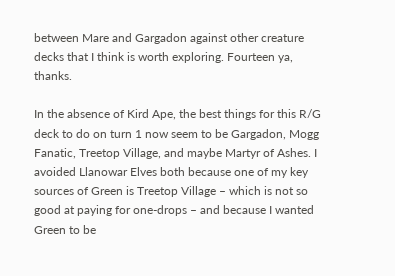between Mare and Gargadon against other creature decks that I think is worth exploring. Fourteen ya, thanks.

In the absence of Kird Ape, the best things for this R/G deck to do on turn 1 now seem to be Gargadon, Mogg Fanatic, Treetop Village, and maybe Martyr of Ashes. I avoided Llanowar Elves both because one of my key sources of Green is Treetop Village – which is not so good at paying for one-drops – and because I wanted Green to be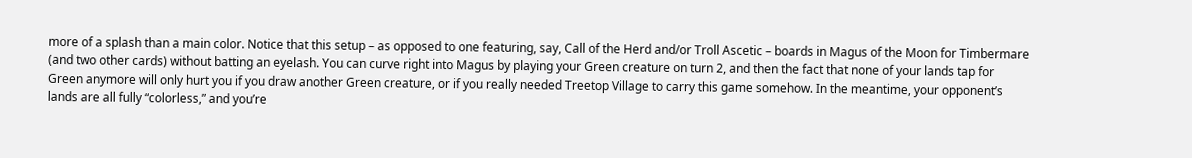more of a splash than a main color. Notice that this setup – as opposed to one featuring, say, Call of the Herd and/or Troll Ascetic – boards in Magus of the Moon for Timbermare (and two other cards) without batting an eyelash. You can curve right into Magus by playing your Green creature on turn 2, and then the fact that none of your lands tap for Green anymore will only hurt you if you draw another Green creature, or if you really needed Treetop Village to carry this game somehow. In the meantime, your opponent’s lands are all fully “colorless,” and you’re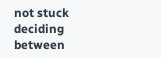not stuck deciding between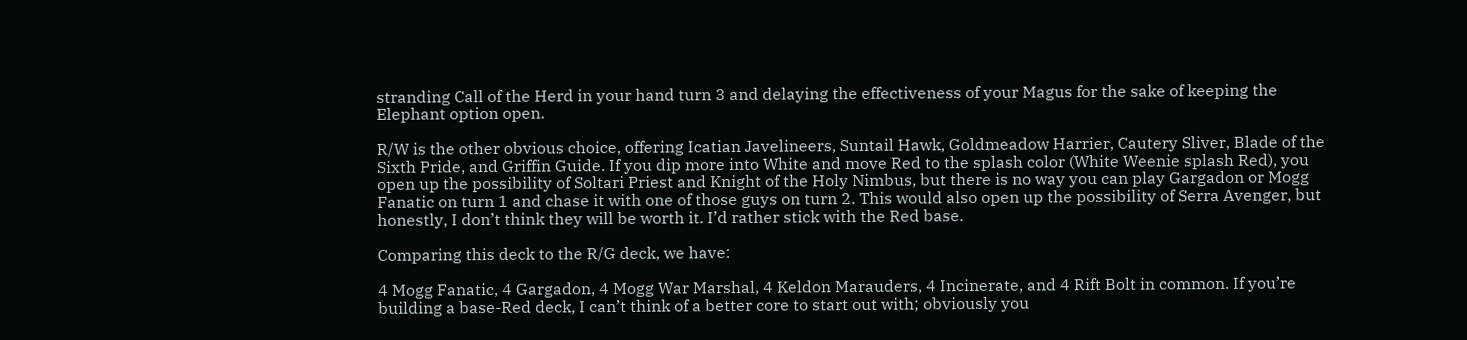stranding Call of the Herd in your hand turn 3 and delaying the effectiveness of your Magus for the sake of keeping the Elephant option open.

R/W is the other obvious choice, offering Icatian Javelineers, Suntail Hawk, Goldmeadow Harrier, Cautery Sliver, Blade of the Sixth Pride, and Griffin Guide. If you dip more into White and move Red to the splash color (White Weenie splash Red), you open up the possibility of Soltari Priest and Knight of the Holy Nimbus, but there is no way you can play Gargadon or Mogg Fanatic on turn 1 and chase it with one of those guys on turn 2. This would also open up the possibility of Serra Avenger, but honestly, I don’t think they will be worth it. I’d rather stick with the Red base.

Comparing this deck to the R/G deck, we have:

4 Mogg Fanatic, 4 Gargadon, 4 Mogg War Marshal, 4 Keldon Marauders, 4 Incinerate, and 4 Rift Bolt in common. If you’re building a base-Red deck, I can’t think of a better core to start out with; obviously you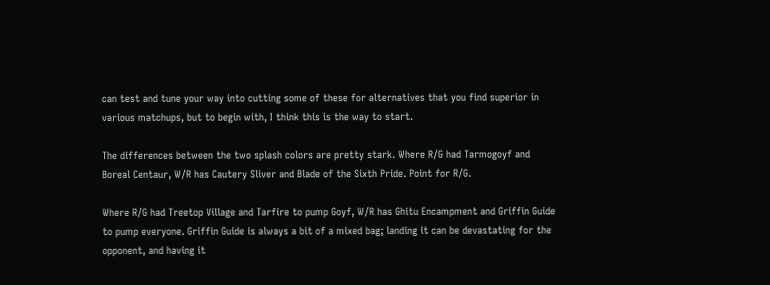can test and tune your way into cutting some of these for alternatives that you find superior in various matchups, but to begin with, I think this is the way to start.

The differences between the two splash colors are pretty stark. Where R/G had Tarmogoyf and Boreal Centaur, W/R has Cautery Sliver and Blade of the Sixth Pride. Point for R/G.

Where R/G had Treetop Village and Tarfire to pump Goyf, W/R has Ghitu Encampment and Griffin Guide to pump everyone. Griffin Guide is always a bit of a mixed bag; landing it can be devastating for the opponent, and having it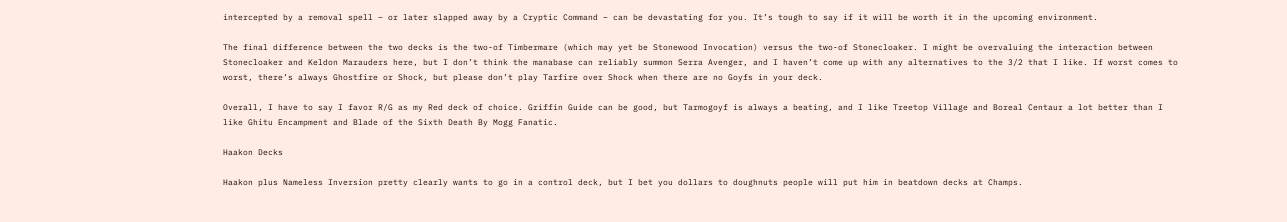intercepted by a removal spell – or later slapped away by a Cryptic Command – can be devastating for you. It’s tough to say if it will be worth it in the upcoming environment.

The final difference between the two decks is the two-of Timbermare (which may yet be Stonewood Invocation) versus the two-of Stonecloaker. I might be overvaluing the interaction between Stonecloaker and Keldon Marauders here, but I don’t think the manabase can reliably summon Serra Avenger, and I haven’t come up with any alternatives to the 3/2 that I like. If worst comes to worst, there’s always Ghostfire or Shock, but please don’t play Tarfire over Shock when there are no Goyfs in your deck.

Overall, I have to say I favor R/G as my Red deck of choice. Griffin Guide can be good, but Tarmogoyf is always a beating, and I like Treetop Village and Boreal Centaur a lot better than I like Ghitu Encampment and Blade of the Sixth Death By Mogg Fanatic.

Haakon Decks

Haakon plus Nameless Inversion pretty clearly wants to go in a control deck, but I bet you dollars to doughnuts people will put him in beatdown decks at Champs.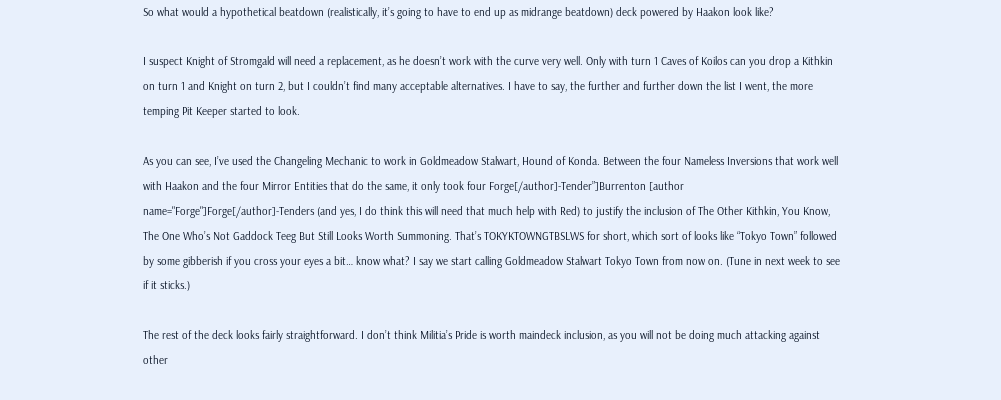So what would a hypothetical beatdown (realistically, it’s going to have to end up as midrange beatdown) deck powered by Haakon look like?

I suspect Knight of Stromgald will need a replacement, as he doesn’t work with the curve very well. Only with turn 1 Caves of Koilos can you drop a Kithkin on turn 1 and Knight on turn 2, but I couldn’t find many acceptable alternatives. I have to say, the further and further down the list I went, the more temping Pit Keeper started to look.

As you can see, I’ve used the Changeling Mechanic to work in Goldmeadow Stalwart, Hound of Konda. Between the four Nameless Inversions that work well with Haakon and the four Mirror Entities that do the same, it only took four Forge[/author]-Tender”]Burrenton [author name="Forge"]Forge[/author]-Tenders (and yes, I do think this will need that much help with Red) to justify the inclusion of The Other Kithkin, You Know, The One Who’s Not Gaddock Teeg But Still Looks Worth Summoning. That’s TOKYKTOWNGTBSLWS for short, which sort of looks like “Tokyo Town” followed by some gibberish if you cross your eyes a bit… know what? I say we start calling Goldmeadow Stalwart Tokyo Town from now on. (Tune in next week to see if it sticks.)

The rest of the deck looks fairly straightforward. I don’t think Militia’s Pride is worth maindeck inclusion, as you will not be doing much attacking against other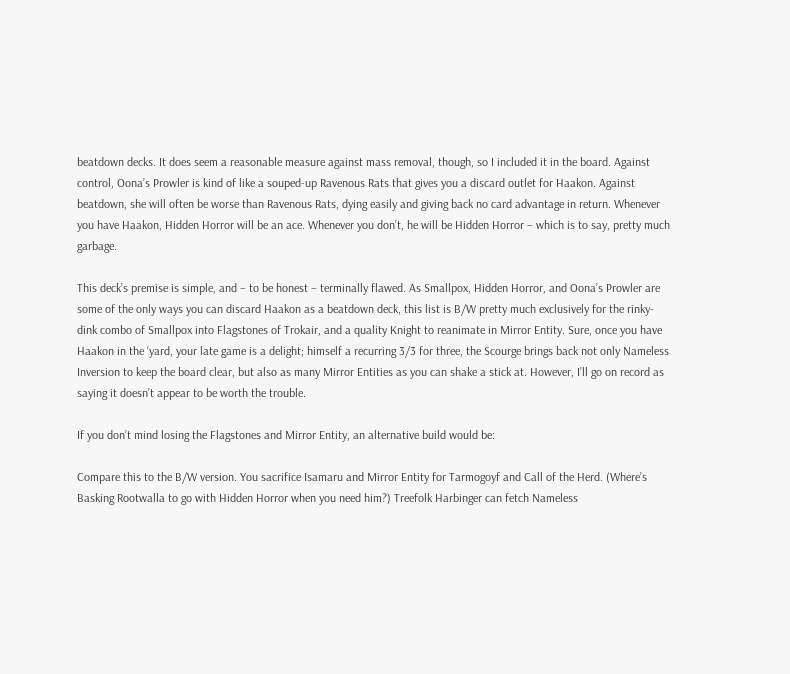beatdown decks. It does seem a reasonable measure against mass removal, though, so I included it in the board. Against control, Oona’s Prowler is kind of like a souped-up Ravenous Rats that gives you a discard outlet for Haakon. Against beatdown, she will often be worse than Ravenous Rats, dying easily and giving back no card advantage in return. Whenever you have Haakon, Hidden Horror will be an ace. Whenever you don’t, he will be Hidden Horror – which is to say, pretty much garbage.

This deck’s premise is simple, and – to be honest – terminally flawed. As Smallpox, Hidden Horror, and Oona’s Prowler are some of the only ways you can discard Haakon as a beatdown deck, this list is B/W pretty much exclusively for the rinky-dink combo of Smallpox into Flagstones of Trokair, and a quality Knight to reanimate in Mirror Entity. Sure, once you have Haakon in the ‘yard, your late game is a delight; himself a recurring 3/3 for three, the Scourge brings back not only Nameless Inversion to keep the board clear, but also as many Mirror Entities as you can shake a stick at. However, I’ll go on record as saying it doesn’t appear to be worth the trouble.

If you don’t mind losing the Flagstones and Mirror Entity, an alternative build would be:

Compare this to the B/W version. You sacrifice Isamaru and Mirror Entity for Tarmogoyf and Call of the Herd. (Where’s Basking Rootwalla to go with Hidden Horror when you need him?) Treefolk Harbinger can fetch Nameless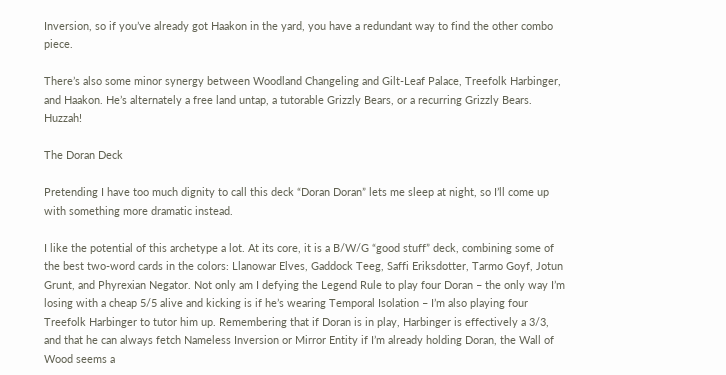Inversion, so if you’ve already got Haakon in the yard, you have a redundant way to find the other combo piece.

There’s also some minor synergy between Woodland Changeling and Gilt-Leaf Palace, Treefolk Harbinger, and Haakon. He’s alternately a free land untap, a tutorable Grizzly Bears, or a recurring Grizzly Bears. Huzzah!

The Doran Deck

Pretending I have too much dignity to call this deck “Doran Doran” lets me sleep at night, so I’ll come up with something more dramatic instead.

I like the potential of this archetype a lot. At its core, it is a B/W/G “good stuff” deck, combining some of the best two-word cards in the colors: Llanowar Elves, Gaddock Teeg, Saffi Eriksdotter, Tarmo Goyf, Jotun Grunt, and Phyrexian Negator. Not only am I defying the Legend Rule to play four Doran – the only way I’m losing with a cheap 5/5 alive and kicking is if he’s wearing Temporal Isolation – I’m also playing four Treefolk Harbinger to tutor him up. Remembering that if Doran is in play, Harbinger is effectively a 3/3, and that he can always fetch Nameless Inversion or Mirror Entity if I’m already holding Doran, the Wall of Wood seems a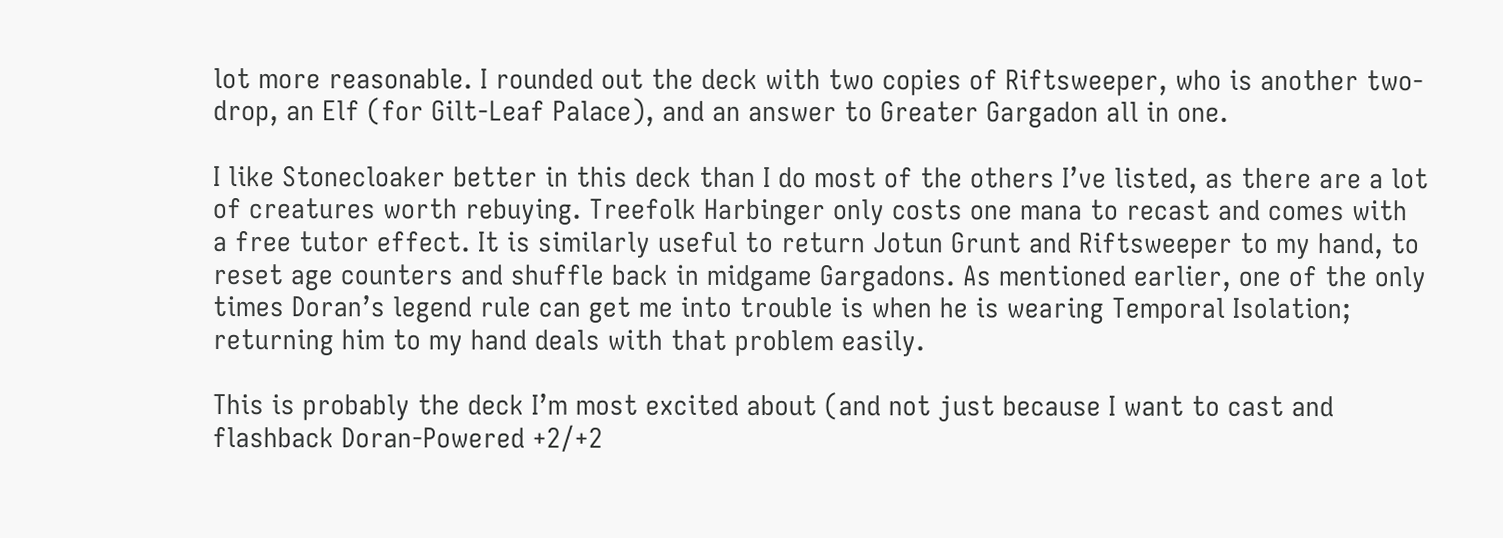lot more reasonable. I rounded out the deck with two copies of Riftsweeper, who is another two-drop, an Elf (for Gilt-Leaf Palace), and an answer to Greater Gargadon all in one.

I like Stonecloaker better in this deck than I do most of the others I’ve listed, as there are a lot of creatures worth rebuying. Treefolk Harbinger only costs one mana to recast and comes with a free tutor effect. It is similarly useful to return Jotun Grunt and Riftsweeper to my hand, to reset age counters and shuffle back in midgame Gargadons. As mentioned earlier, one of the only times Doran’s legend rule can get me into trouble is when he is wearing Temporal Isolation; returning him to my hand deals with that problem easily.

This is probably the deck I’m most excited about (and not just because I want to cast and flashback Doran-Powered +2/+2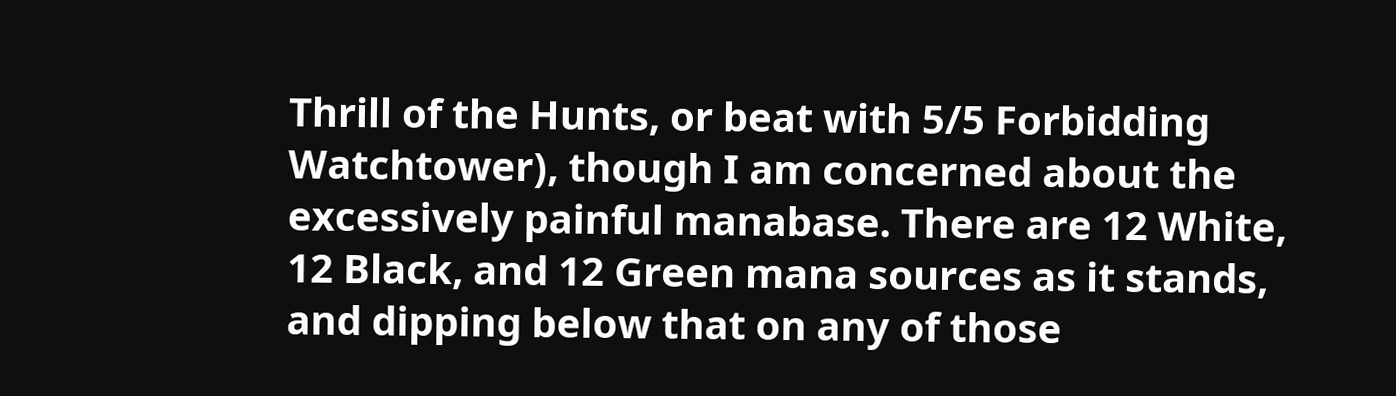Thrill of the Hunts, or beat with 5/5 Forbidding Watchtower), though I am concerned about the excessively painful manabase. There are 12 White, 12 Black, and 12 Green mana sources as it stands, and dipping below that on any of those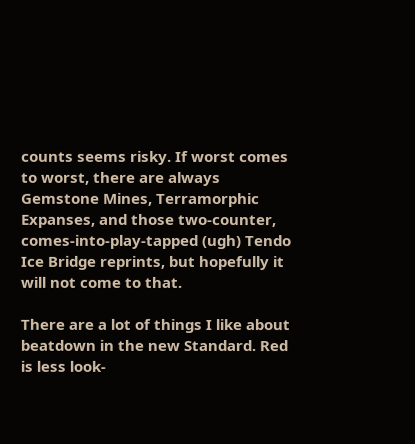counts seems risky. If worst comes to worst, there are always Gemstone Mines, Terramorphic Expanses, and those two-counter, comes-into-play-tapped (ugh) Tendo Ice Bridge reprints, but hopefully it will not come to that.

There are a lot of things I like about beatdown in the new Standard. Red is less look-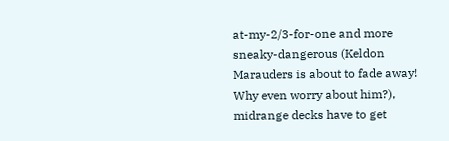at-my-2/3-for-one and more sneaky-dangerous (Keldon Marauders is about to fade away! Why even worry about him?), midrange decks have to get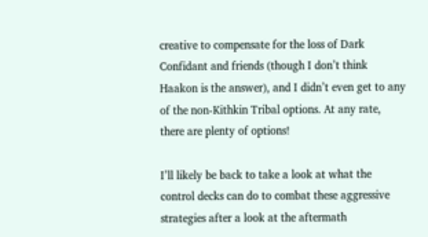creative to compensate for the loss of Dark Confidant and friends (though I don’t think Haakon is the answer), and I didn’t even get to any of the non-Kithkin Tribal options. At any rate, there are plenty of options!

I’ll likely be back to take a look at what the control decks can do to combat these aggressive strategies after a look at the aftermath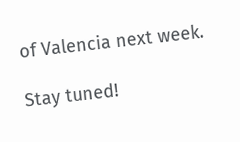of Valencia next week.

Stay tuned!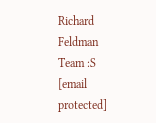Richard Feldman
Team :S
[email protected]